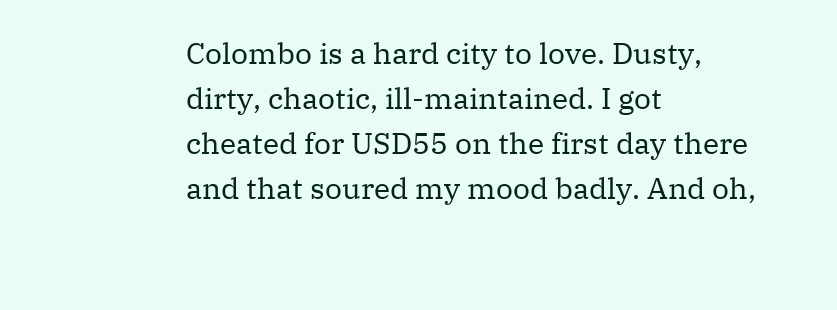Colombo is a hard city to love. Dusty, dirty, chaotic, ill-maintained. I got cheated for USD55 on the first day there and that soured my mood badly. And oh,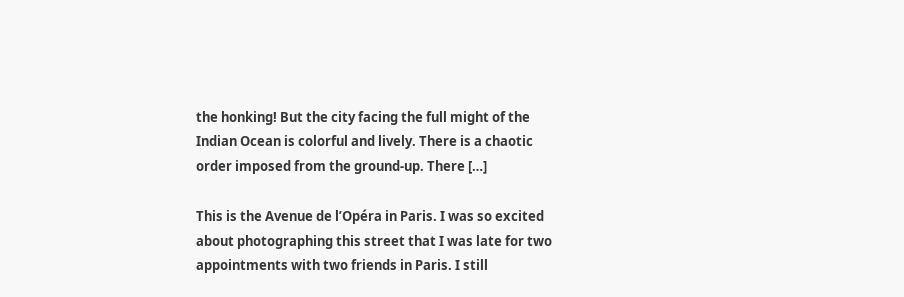the honking! But the city facing the full might of the Indian Ocean is colorful and lively. There is a chaotic order imposed from the ground-up. There […]

This is the Avenue de l’Opéra in Paris. I was so excited about photographing this street that I was late for two appointments with two friends in Paris. I still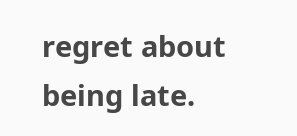regret about being late.